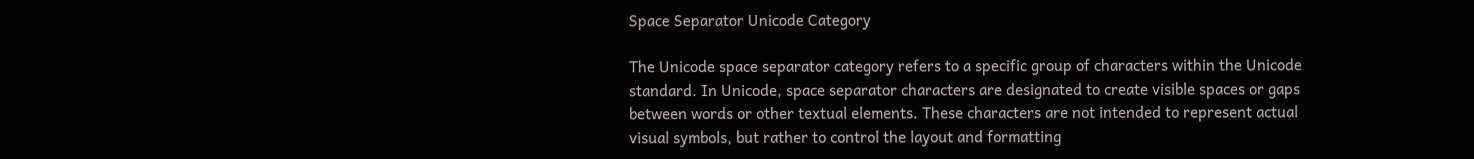Space Separator Unicode Category

The Unicode space separator category refers to a specific group of characters within the Unicode standard. In Unicode, space separator characters are designated to create visible spaces or gaps between words or other textual elements. These characters are not intended to represent actual visual symbols, but rather to control the layout and formatting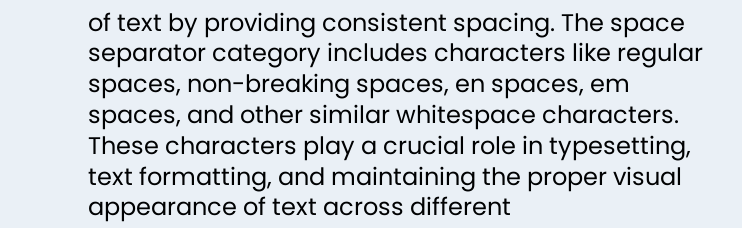of text by providing consistent spacing. The space separator category includes characters like regular spaces, non-breaking spaces, en spaces, em spaces, and other similar whitespace characters. These characters play a crucial role in typesetting, text formatting, and maintaining the proper visual appearance of text across different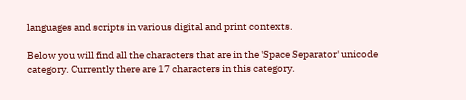languages and scripts in various digital and print contexts.

Below you will find all the characters that are in the 'Space Separator' unicode category. Currently there are 17 characters in this category.